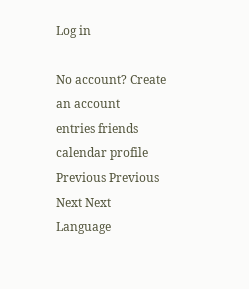Log in

No account? Create an account
entries friends calendar profile Previous Previous Next Next
Language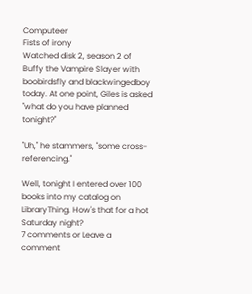Computeer
Fists of irony
Watched disk 2, season 2 of Buffy the Vampire Slayer with boobirdsfly and blackwingedboy today. At one point, Giles is asked "what do you have planned tonight?"

"Uh," he stammers, "some cross-referencing."

Well, tonight I entered over 100 books into my catalog on LibraryThing. How's that for a hot Saturday night?
7 comments or Leave a comment